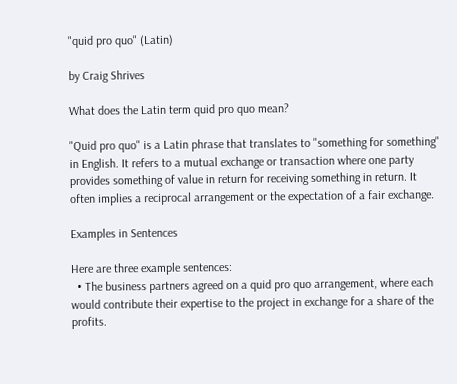"quid pro quo" (Latin)

by Craig Shrives

What does the Latin term quid pro quo mean?

"Quid pro quo" is a Latin phrase that translates to "something for something" in English. It refers to a mutual exchange or transaction where one party provides something of value in return for receiving something in return. It often implies a reciprocal arrangement or the expectation of a fair exchange.

Examples in Sentences

Here are three example sentences:
  • The business partners agreed on a quid pro quo arrangement, where each would contribute their expertise to the project in exchange for a share of the profits.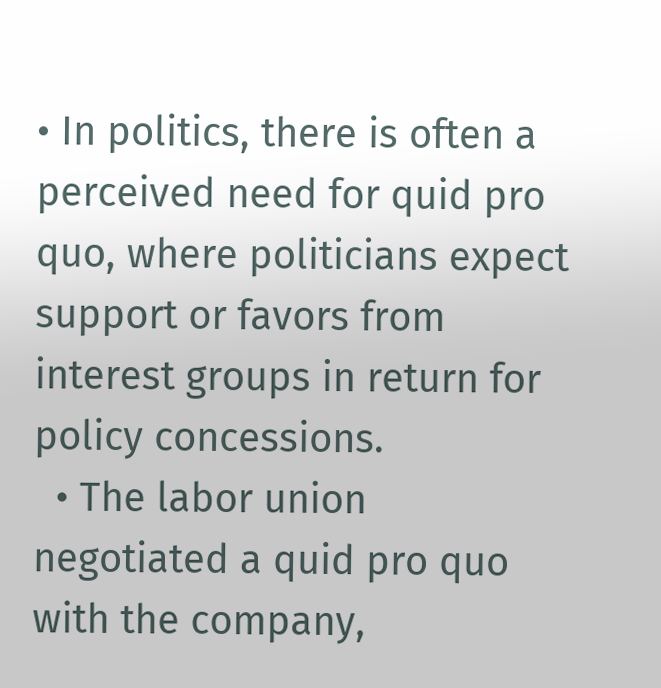• In politics, there is often a perceived need for quid pro quo, where politicians expect support or favors from interest groups in return for policy concessions.
  • The labor union negotiated a quid pro quo with the company,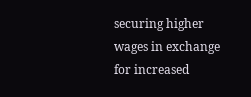securing higher wages in exchange for increased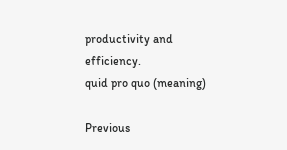productivity and efficiency.
quid pro quo (meaning)

Previous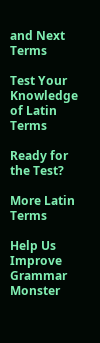and Next Terms

Test Your Knowledge of Latin Terms

Ready for the Test?

More Latin Terms

Help Us Improve Grammar Monster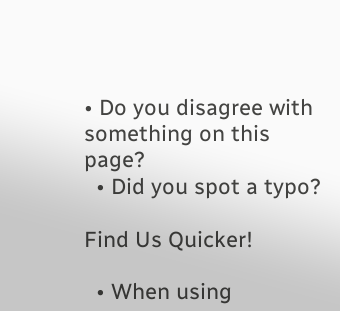• Do you disagree with something on this page?
  • Did you spot a typo?

Find Us Quicker!

  • When using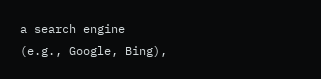a search engine (e.g., Google, Bing),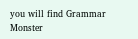you will find Grammar Monster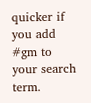quicker if you add #gm to your search term.